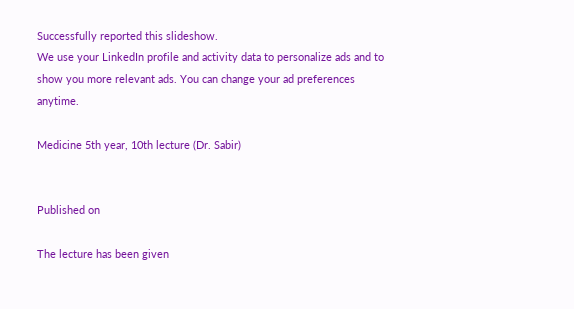Successfully reported this slideshow.
We use your LinkedIn profile and activity data to personalize ads and to show you more relevant ads. You can change your ad preferences anytime.

Medicine 5th year, 10th lecture (Dr. Sabir)


Published on

The lecture has been given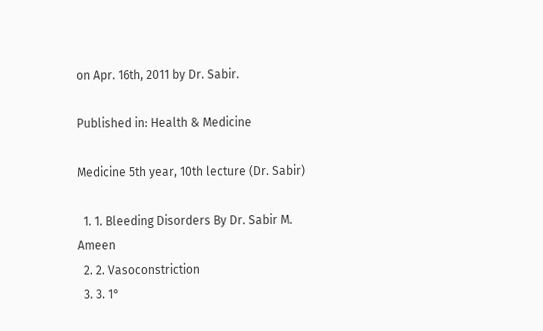on Apr. 16th, 2011 by Dr. Sabir.

Published in: Health & Medicine

Medicine 5th year, 10th lecture (Dr. Sabir)

  1. 1. Bleeding Disorders By Dr. Sabir M. Ameen
  2. 2. Vasoconstriction
  3. 3. 1°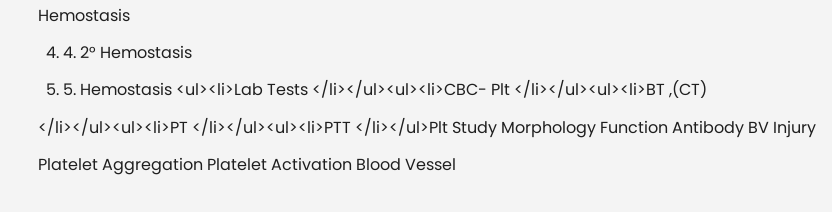Hemostasis
  4. 4. 2° Hemostasis
  5. 5. Hemostasis <ul><li>Lab Tests </li></ul><ul><li>CBC- Plt </li></ul><ul><li>BT ,(CT) </li></ul><ul><li>PT </li></ul><ul><li>PTT </li></ul>Plt Study Morphology Function Antibody BV Injury Platelet Aggregation Platelet Activation Blood Vessel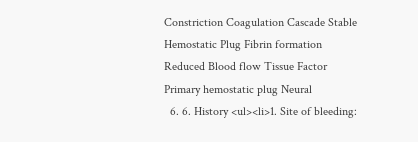Constriction Coagulation Cascade Stable Hemostatic Plug Fibrin formation Reduced Blood flow Tissue Factor Primary hemostatic plug Neural
  6. 6. History <ul><li>1. Site of bleeding: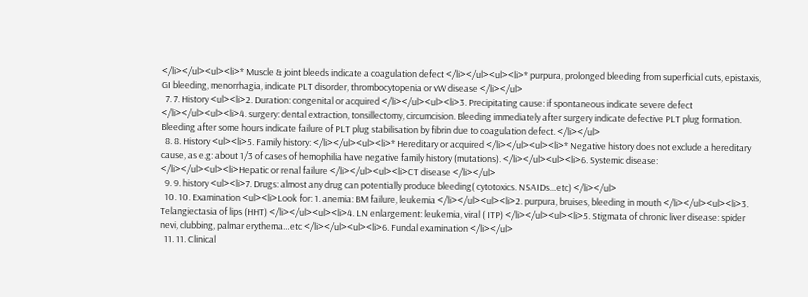</li></ul><ul><li>* Muscle & joint bleeds indicate a coagulation defect </li></ul><ul><li>* purpura, prolonged bleeding from superficial cuts, epistaxis, GI bleeding, menorrhagia, indicate PLT disorder, thrombocytopenia or vW disease </li></ul>
  7. 7. History <ul><li>2. Duration: congenital or acquired </li></ul><ul><li>3. Precipitating cause: if spontaneous indicate severe defect </li></ul><ul><li>4. surgery: dental extraction, tonsillectomy, circumcision. Bleeding immediately after surgery indicate defective PLT plug formation. Bleeding after some hours indicate failure of PLT plug stabilisation by fibrin due to coagulation defect. </li></ul>
  8. 8. History <ul><li>5. Family history: </li></ul><ul><li>* Hereditary or acquired </li></ul><ul><li>* Negative history does not exclude a hereditary cause, as e.g: about 1/3 of cases of hemophilia have negative family history (mutations). </li></ul><ul><li>6. Systemic disease: </li></ul><ul><li>Hepatic or renal failure </li></ul><ul><li>CT disease </li></ul>
  9. 9. history <ul><li>7. Drugs: almost any drug can potentially produce bleeding( cytotoxics. NSAIDs…etc) </li></ul>
  10. 10. Examination <ul><li>Look for: 1. anemia: BM failure, leukemia </li></ul><ul><li>2. purpura, bruises, bleeding in mouth </li></ul><ul><li>3. Telangiectasia of lips (HHT) </li></ul><ul><li>4. LN enlargement: leukemia, viral ( ITP) </li></ul><ul><li>5. Stigmata of chronic liver disease: spider nevi, clubbing, palmar erythema…etc </li></ul><ul><li>6. Fundal examination </li></ul>
  11. 11. Clinical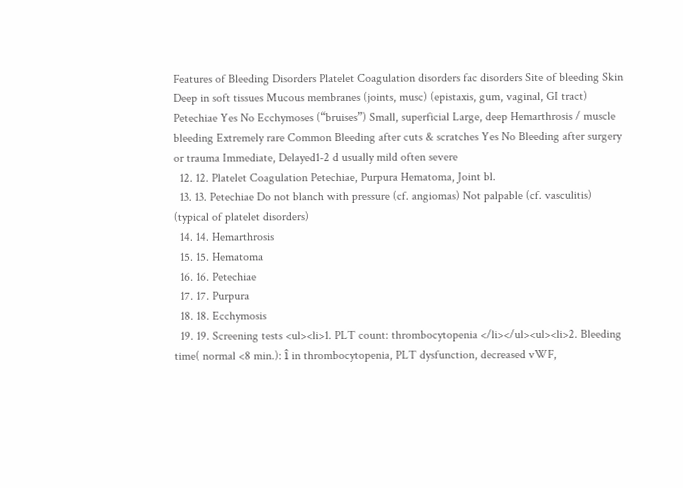Features of Bleeding Disorders Platelet Coagulation disorders fac disorders Site of bleeding Skin Deep in soft tissues Mucous membranes (joints, musc) (epistaxis, gum, vaginal, GI tract) Petechiae Yes No Ecchymoses (“bruises”) Small, superficial Large, deep Hemarthrosis / muscle bleeding Extremely rare Common Bleeding after cuts & scratches Yes No Bleeding after surgery or trauma Immediate, Delayed1-2 d usually mild often severe
  12. 12. Platelet Coagulation Petechiae, Purpura Hematoma, Joint bl.
  13. 13. Petechiae Do not blanch with pressure (cf. angiomas) Not palpable (cf. vasculitis) (typical of platelet disorders)
  14. 14. Hemarthrosis
  15. 15. Hematoma
  16. 16. Petechiae
  17. 17. Purpura
  18. 18. Ecchymosis
  19. 19. Screening tests <ul><li>1. PLT count: thrombocytopenia </li></ul><ul><li>2. Bleeding time( normal <8 min.): î in thrombocytopenia, PLT dysfunction, decreased vWF,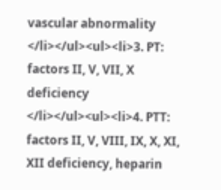vascular abnormality </li></ul><ul><li>3. PT: factors II, V, VII, X deficiency </li></ul><ul><li>4. PTT: factors II, V, VIII, IX, X, XI, XII deficiency, heparin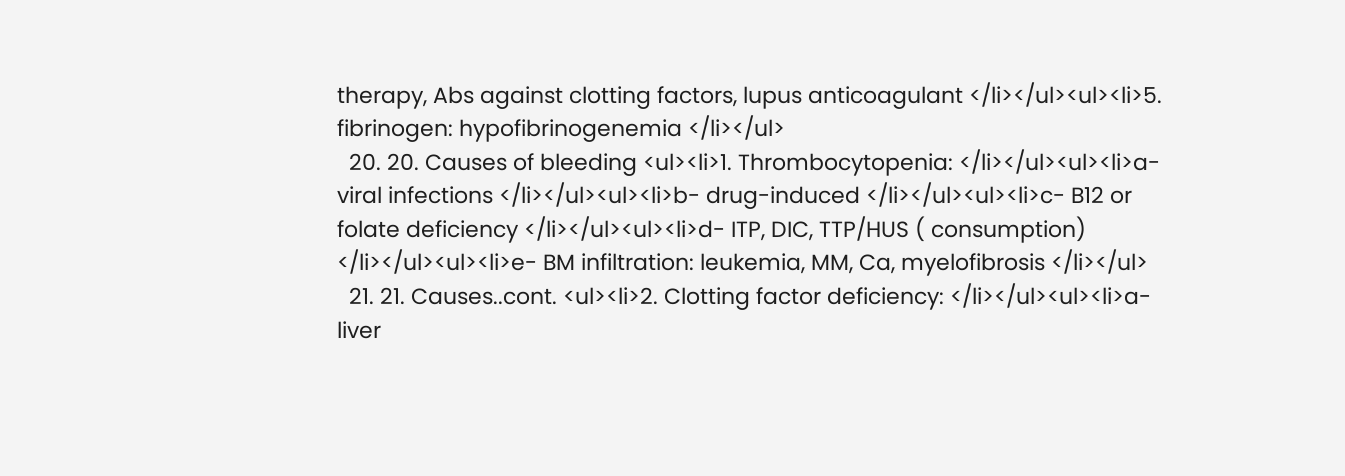therapy, Abs against clotting factors, lupus anticoagulant </li></ul><ul><li>5. fibrinogen: hypofibrinogenemia </li></ul>
  20. 20. Causes of bleeding <ul><li>1. Thrombocytopenia: </li></ul><ul><li>a- viral infections </li></ul><ul><li>b- drug-induced </li></ul><ul><li>c- B12 or folate deficiency </li></ul><ul><li>d- ITP, DIC, TTP/HUS ( consumption) </li></ul><ul><li>e- BM infiltration: leukemia, MM, Ca, myelofibrosis </li></ul>
  21. 21. Causes..cont. <ul><li>2. Clotting factor deficiency: </li></ul><ul><li>a- liver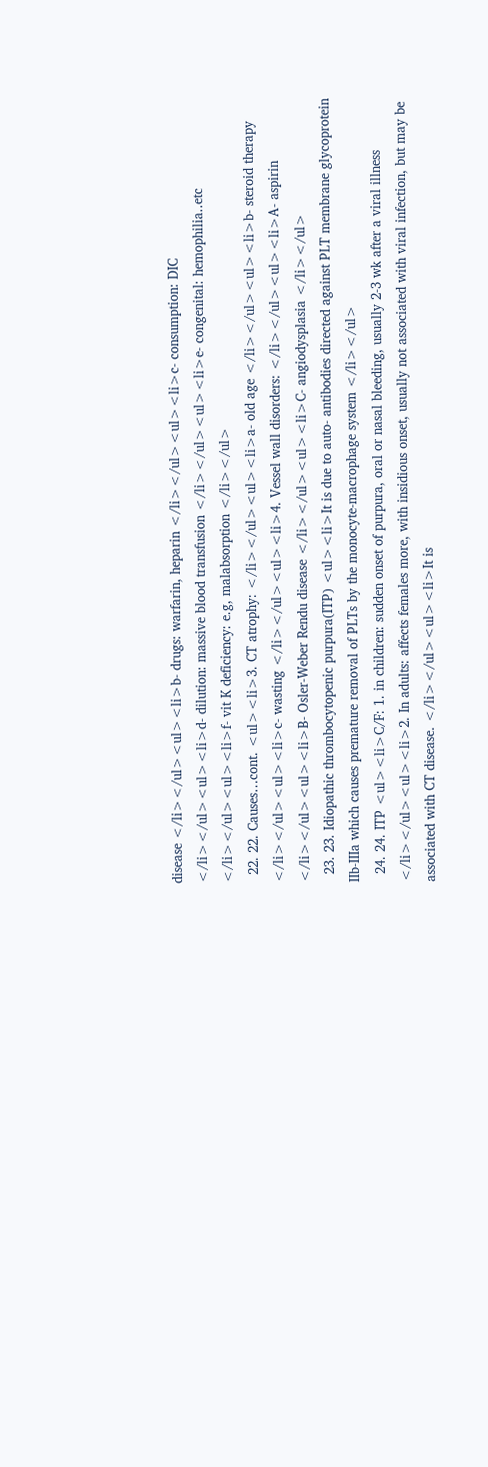disease </li></ul><ul><li>b- drugs: warfarin, heparin </li></ul><ul><li>c- consumption: DIC </li></ul><ul><li>d- dilution: massive blood transfusion </li></ul><ul><li>e- congenital: hemophilia..etc </li></ul><ul><li>f- vit K deficiency: e.g, malabsorption </li></ul>
  22. 22. Causes…cont. <ul><li>3. CT atrophy: </li></ul><ul><li>a- old age </li></ul><ul><li>b- steroid therapy </li></ul><ul><li>c- wasting </li></ul><ul><li>4. Vessel wall disorders: </li></ul><ul><li>A- aspirin </li></ul><ul><li>B- Osler-Weber Rendu disease </li></ul><ul><li>C- angiodysplasia </li></ul>
  23. 23. Idiopathic thrombocytopenic purpura(ITP) <ul><li>It is due to auto- antibodies directed against PLT membrane glycoprotein IIb-IIIa which causes premature removal of PLTs by the monocyte-macrophage system </li></ul>
  24. 24. ITP <ul><li>C/F: 1. in children: sudden onset of purpura, oral or nasal bleeding, usually 2-3 wk after a viral illness </li></ul><ul><li>2. In adults: affects females more, with insidious onset, usually not associated with viral infection, but may be associated with CT disease. </li></ul><ul><li>It is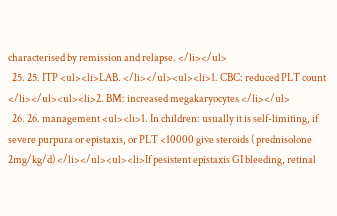characterised by remission and relapse. </li></ul>
  25. 25. ITP <ul><li>LAB. </li></ul><ul><li>1. CBC: reduced PLT count </li></ul><ul><li>2. BM: increased megakaryocytes </li></ul>
  26. 26. management <ul><li>1. In children: usually it is self-limiting, if severe purpura or epistaxis, or PLT <10000 give steroids ( prednisolone 2mg/kg/d) </li></ul><ul><li>If pesistent epistaxis GI bleeding, retinal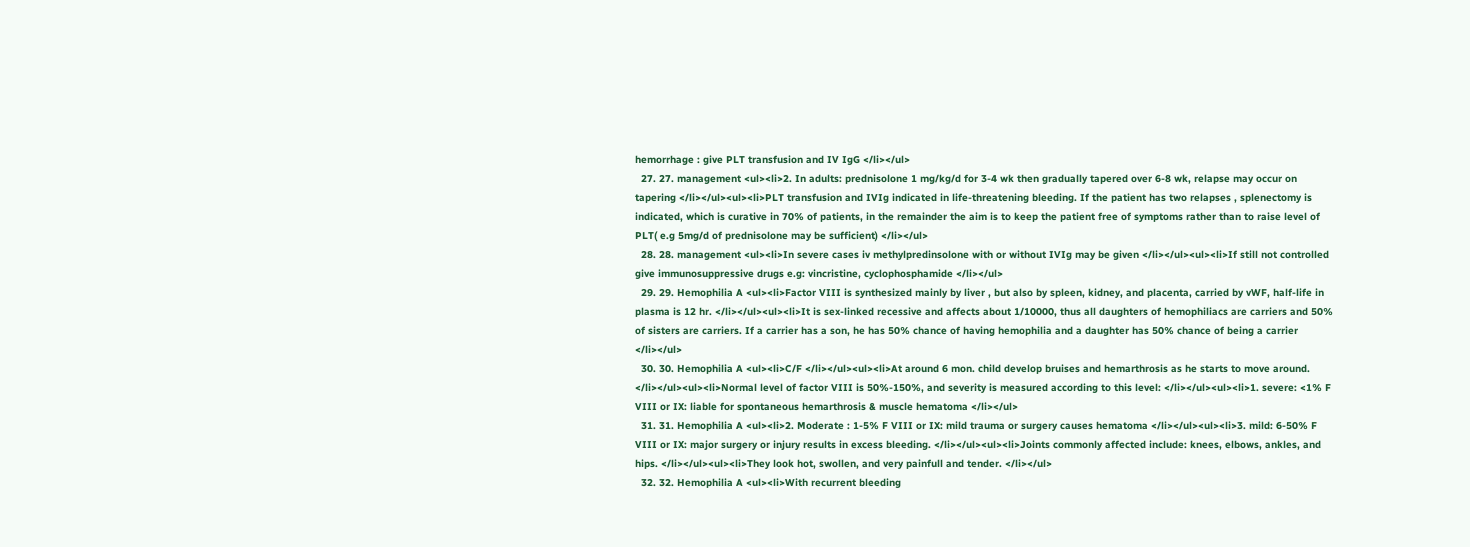hemorrhage : give PLT transfusion and IV IgG </li></ul>
  27. 27. management <ul><li>2. In adults: prednisolone 1 mg/kg/d for 3-4 wk then gradually tapered over 6-8 wk, relapse may occur on tapering </li></ul><ul><li>PLT transfusion and IVIg indicated in life-threatening bleeding. If the patient has two relapses , splenectomy is indicated, which is curative in 70% of patients, in the remainder the aim is to keep the patient free of symptoms rather than to raise level of PLT( e.g 5mg/d of prednisolone may be sufficient) </li></ul>
  28. 28. management <ul><li>In severe cases iv methylpredinsolone with or without IVIg may be given </li></ul><ul><li>If still not controlled give immunosuppressive drugs e.g: vincristine, cyclophosphamide </li></ul>
  29. 29. Hemophilia A <ul><li>Factor VIII is synthesized mainly by liver , but also by spleen, kidney, and placenta, carried by vWF, half-life in plasma is 12 hr. </li></ul><ul><li>It is sex-linked recessive and affects about 1/10000, thus all daughters of hemophiliacs are carriers and 50% of sisters are carriers. If a carrier has a son, he has 50% chance of having hemophilia and a daughter has 50% chance of being a carrier </li></ul>
  30. 30. Hemophilia A <ul><li>C/F </li></ul><ul><li>At around 6 mon. child develop bruises and hemarthrosis as he starts to move around. </li></ul><ul><li>Normal level of factor VIII is 50%-150%, and severity is measured according to this level: </li></ul><ul><li>1. severe: <1% F VIII or IX: liable for spontaneous hemarthrosis & muscle hematoma </li></ul>
  31. 31. Hemophilia A <ul><li>2. Moderate : 1-5% F VIII or IX: mild trauma or surgery causes hematoma </li></ul><ul><li>3. mild: 6-50% F VIII or IX: major surgery or injury results in excess bleeding. </li></ul><ul><li>Joints commonly affected include: knees, elbows, ankles, and hips. </li></ul><ul><li>They look hot, swollen, and very painfull and tender. </li></ul>
  32. 32. Hemophilia A <ul><li>With recurrent bleeding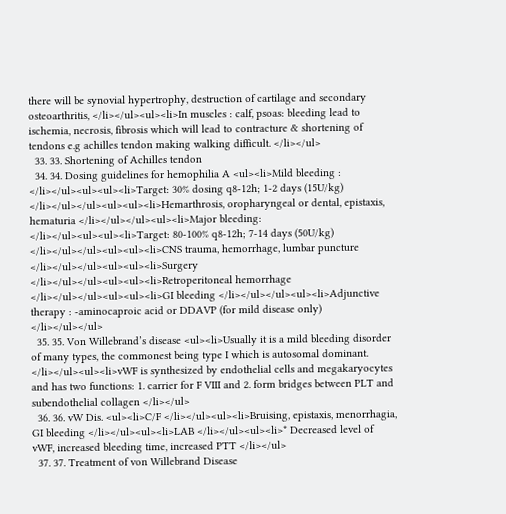there will be synovial hypertrophy, destruction of cartilage and secondary osteoarthritis, </li></ul><ul><li>In muscles : calf, psoas: bleeding lead to ischemia, necrosis, fibrosis which will lead to contracture & shortening of tendons e.g achilles tendon making walking difficult. </li></ul>
  33. 33. Shortening of Achilles tendon
  34. 34. Dosing guidelines for hemophilia A <ul><li>Mild bleeding : </li></ul><ul><ul><li>Target: 30% dosing q8-12h; 1-2 days (15U/kg) </li></ul></ul><ul><ul><li>Hemarthrosis, oropharyngeal or dental, epistaxis, hematuria </li></ul></ul><ul><li>Major bleeding: </li></ul><ul><ul><li>Target: 80-100% q8-12h; 7-14 days (50U/kg) </li></ul></ul><ul><ul><li>CNS trauma, hemorrhage, lumbar puncture </li></ul></ul><ul><ul><li>Surgery </li></ul></ul><ul><ul><li>Retroperitoneal hemorrhage </li></ul></ul><ul><ul><li>GI bleeding </li></ul></ul><ul><li>Adjunctive therapy : -aminocaproic acid or DDAVP (for mild disease only) </li></ul></ul>
  35. 35. Von Willebrand’s disease <ul><li>Usually it is a mild bleeding disorder of many types, the commonest being type I which is autosomal dominant. </li></ul><ul><li>vWF is synthesized by endothelial cells and megakaryocytes and has two functions: 1. carrier for F VIII and 2. form bridges between PLT and subendothelial collagen </li></ul>
  36. 36. vW Dis. <ul><li>C/F </li></ul><ul><li>Bruising, epistaxis, menorrhagia, GI bleeding </li></ul><ul><li>LAB </li></ul><ul><li>* Decreased level of vWF, increased bleeding time, increased PTT </li></ul>
  37. 37. Treatment of von Willebrand Disease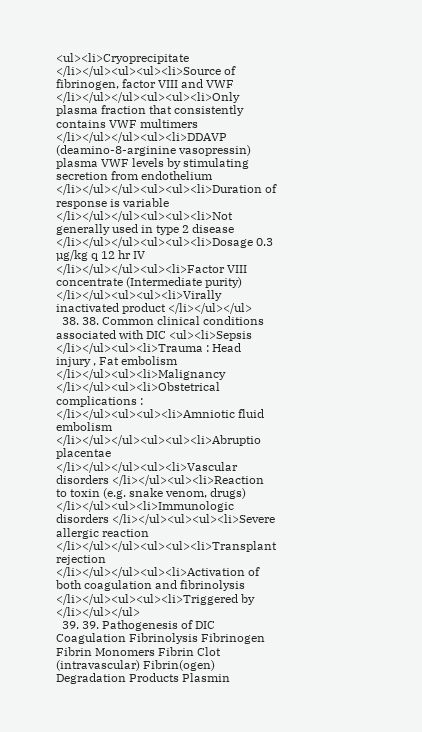<ul><li>Cryoprecipitate </li></ul><ul><ul><li>Source of fibrinogen, factor VIII and VWF </li></ul></ul><ul><ul><li>Only plasma fraction that consistently contains VWF multimers </li></ul></ul><ul><li>DDAVP (deamino-8-arginine vasopressin) plasma VWF levels by stimulating secretion from endothelium </li></ul></ul><ul><ul><li>Duration of response is variable </li></ul></ul><ul><ul><li>Not generally used in type 2 disease </li></ul></ul><ul><ul><li>Dosage 0.3 µg/kg q 12 hr IV </li></ul></ul><ul><li>Factor VIII concentrate (Intermediate purity) </li></ul><ul><ul><li>Virally inactivated product </li></ul></ul>
  38. 38. Common clinical conditions associated with DIC <ul><li>Sepsis </li></ul><ul><li>Trauma : Head injury , Fat embolism </li></ul><ul><li>Malignancy </li></ul><ul><li>Obstetrical complications : </li></ul><ul><ul><li>Amniotic fluid embolism </li></ul></ul><ul><ul><li>Abruptio placentae </li></ul></ul><ul><li>Vascular disorders </li></ul><ul><li>Reaction to toxin (e.g. snake venom, drugs) </li></ul><ul><li>Immunologic disorders </li></ul><ul><ul><li>Severe allergic reaction </li></ul></ul><ul><ul><li>Transplant rejection </li></ul></ul><ul><li>Activation of both coagulation and fibrinolysis </li></ul><ul><ul><li>Triggered by </li></ul></ul>
  39. 39. Pathogenesis of DIC Coagulation Fibrinolysis Fibrinogen Fibrin Monomers Fibrin Clot (intravascular) Fibrin(ogen) Degradation Products Plasmin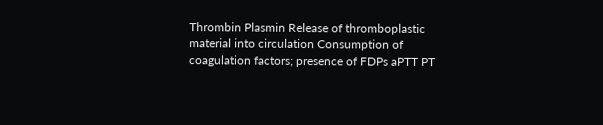Thrombin Plasmin Release of thromboplastic material into circulation Consumption of coagulation factors; presence of FDPs aPTT PT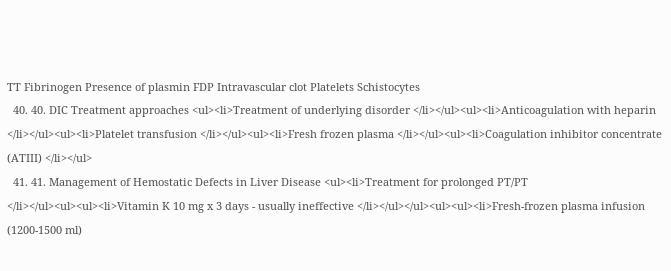TT Fibrinogen Presence of plasmin FDP Intravascular clot Platelets Schistocytes
  40. 40. DIC Treatment approaches <ul><li>Treatment of underlying disorder </li></ul><ul><li>Anticoagulation with heparin </li></ul><ul><li>Platelet transfusion </li></ul><ul><li>Fresh frozen plasma </li></ul><ul><li>Coagulation inhibitor concentrate (ATIII) </li></ul>
  41. 41. Management of Hemostatic Defects in Liver Disease <ul><li>Treatment for prolonged PT/PT </li></ul><ul><ul><li>Vitamin K 10 mg x 3 days - usually ineffective </li></ul></ul><ul><ul><li>Fresh-frozen plasma infusion (1200-1500 ml)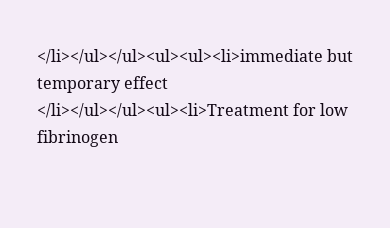</li></ul></ul><ul><ul><li>immediate but temporary effect </li></ul></ul><ul><li>Treatment for low fibrinogen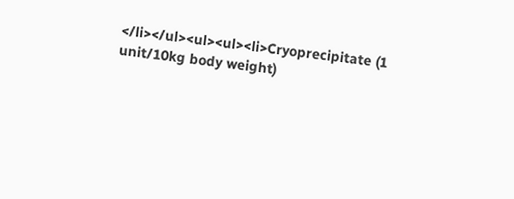</li></ul><ul><ul><li>Cryoprecipitate (1 unit/10kg body weight)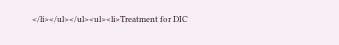</li></ul></ul><ul><li>Treatment for DIC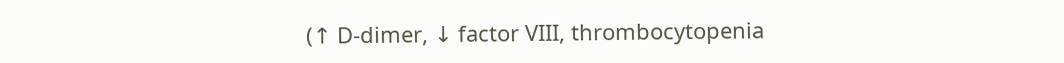(↑ D-dimer, ↓ factor VIII, thrombocytopenia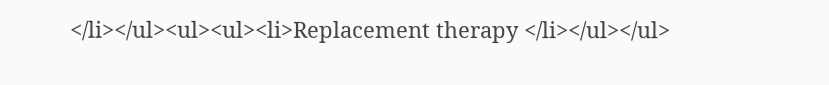</li></ul><ul><ul><li>Replacement therapy </li></ul></ul>